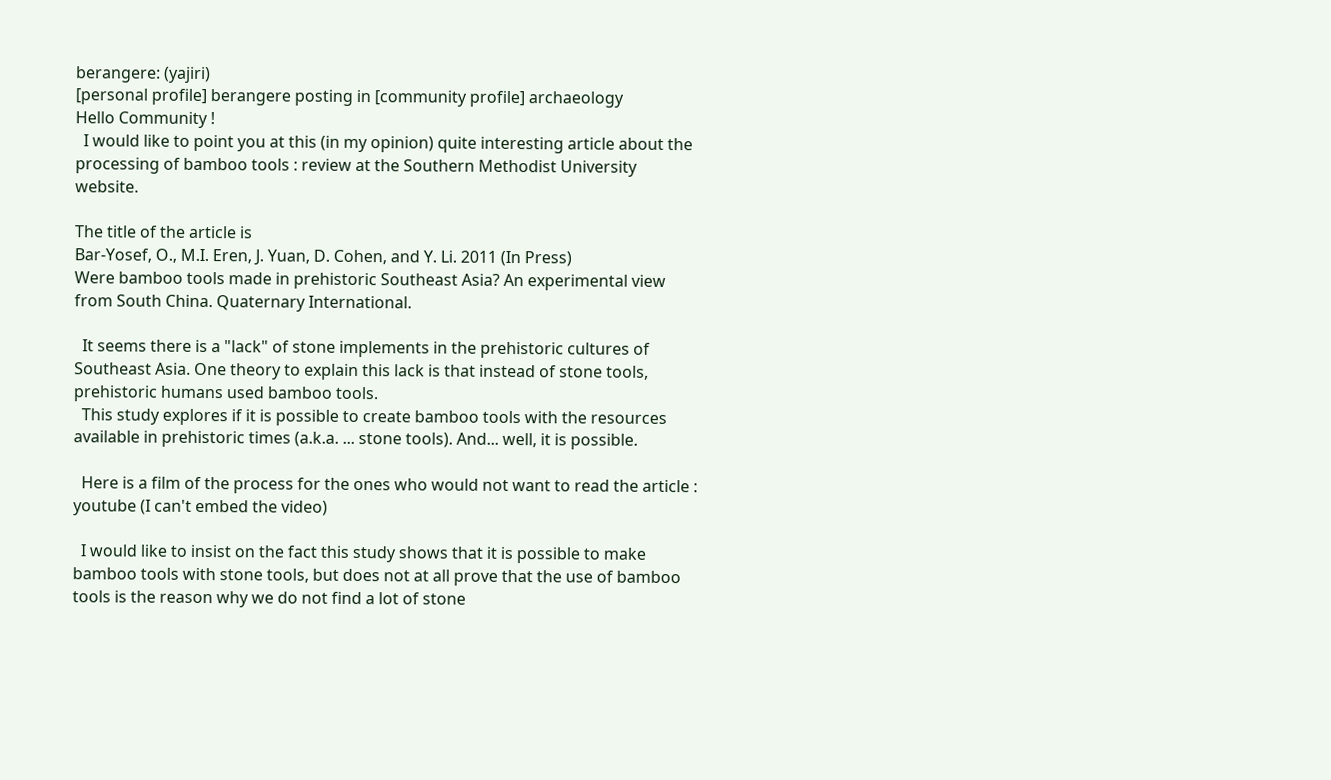berangere: (yajiri)
[personal profile] berangere posting in [community profile] archaeology
Hello Community !
  I would like to point you at this (in my opinion) quite interesting article about the processing of bamboo tools : review at the Southern Methodist University website.

The title of the article is
Bar-Yosef, O., M.I. Eren, J. Yuan, D. Cohen, and Y. Li. 2011 (In Press)
Were bamboo tools made in prehistoric Southeast Asia? An experimental view from South China. Quaternary International.

  It seems there is a "lack" of stone implements in the prehistoric cultures of Southeast Asia. One theory to explain this lack is that instead of stone tools, prehistoric humans used bamboo tools.
  This study explores if it is possible to create bamboo tools with the resources available in prehistoric times (a.k.a. ... stone tools). And... well, it is possible.

  Here is a film of the process for the ones who would not want to read the article : youtube (I can't embed the video)

  I would like to insist on the fact this study shows that it is possible to make bamboo tools with stone tools, but does not at all prove that the use of bamboo tools is the reason why we do not find a lot of stone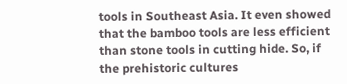tools in Southeast Asia. It even showed that the bamboo tools are less efficient than stone tools in cutting hide. So, if the prehistoric cultures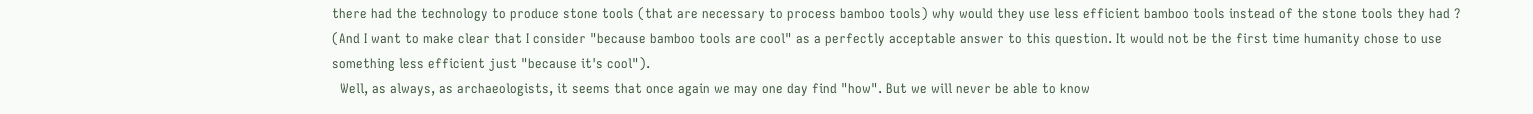there had the technology to produce stone tools (that are necessary to process bamboo tools) why would they use less efficient bamboo tools instead of the stone tools they had ?
(And I want to make clear that I consider "because bamboo tools are cool" as a perfectly acceptable answer to this question. It would not be the first time humanity chose to use something less efficient just "because it's cool").
  Well, as always, as archaeologists, it seems that once again we may one day find "how". But we will never be able to know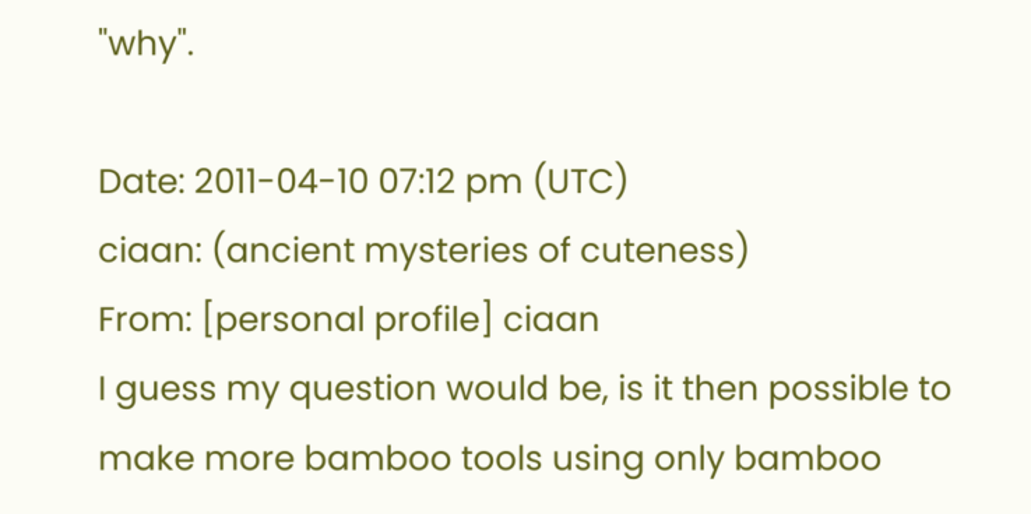"why".

Date: 2011-04-10 07:12 pm (UTC)
ciaan: (ancient mysteries of cuteness)
From: [personal profile] ciaan
I guess my question would be, is it then possible to make more bamboo tools using only bamboo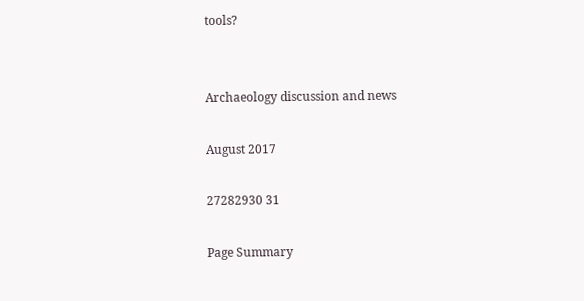tools?


Archaeology discussion and news

August 2017

27282930 31

Page Summary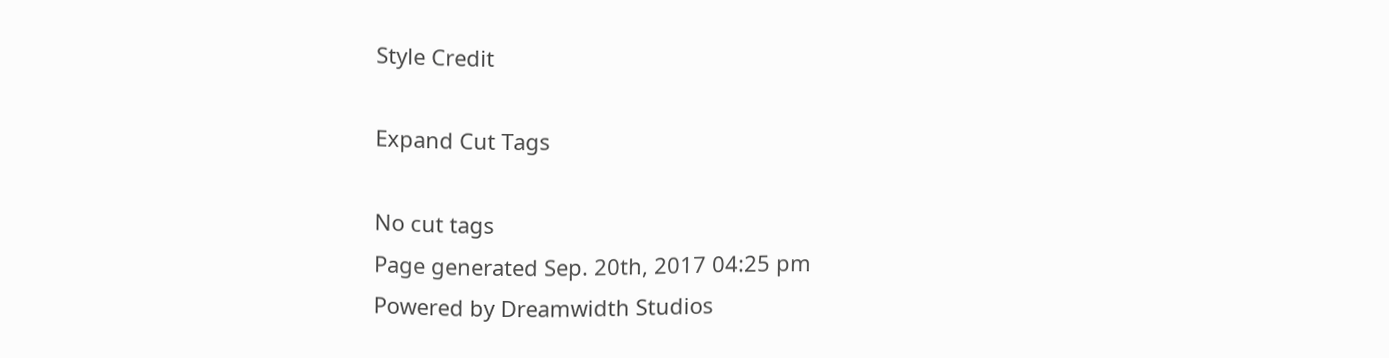Style Credit

Expand Cut Tags

No cut tags
Page generated Sep. 20th, 2017 04:25 pm
Powered by Dreamwidth Studios